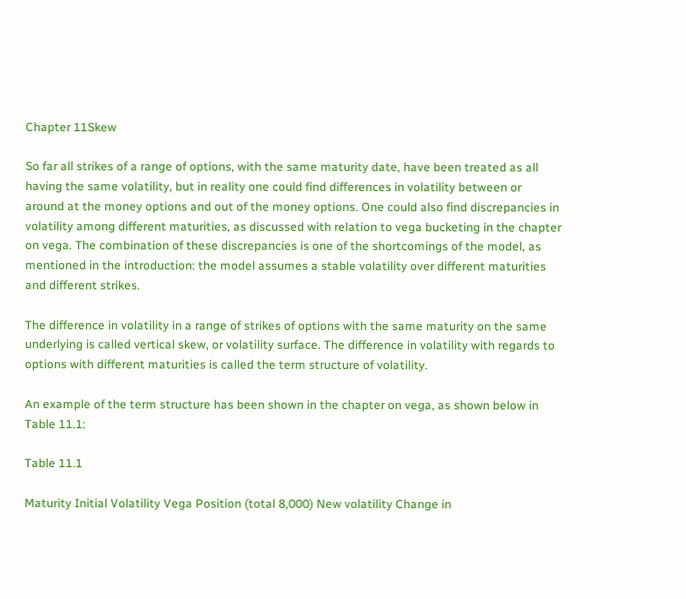Chapter 11Skew

So far all strikes of a range of options, with the same maturity date, have been treated as all having the same volatility, but in reality one could find differences in volatility between or around at the money options and out of the money options. One could also find discrepancies in volatility among different maturities, as discussed with relation to vega bucketing in the chapter on vega. The combination of these discrepancies is one of the shortcomings of the model, as mentioned in the introduction: the model assumes a stable volatility over different maturities and different strikes.

The difference in volatility in a range of strikes of options with the same maturity on the same underlying is called vertical skew, or volatility surface. The difference in volatility with regards to options with different maturities is called the term structure of volatility.

An example of the term structure has been shown in the chapter on vega, as shown below in Table 11.1:

Table 11.1

Maturity Initial Volatility Vega Position (total 8,000) New volatility Change in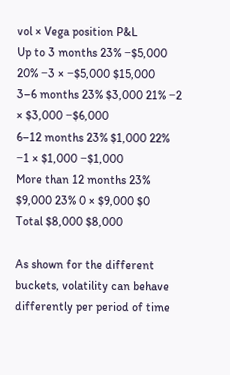vol × Vega position P&L
Up to 3 months 23% −$5,000 20% −3 × −$5,000 $15,000
3–6 months 23% $3,000 21% −2 × $3,000 −$6,000
6–12 months 23% $1,000 22% −1 × $1,000 −$1,000
More than 12 months 23% $9,000 23% 0 × $9,000 $0
Total $8,000 $8,000

As shown for the different buckets, volatility can behave differently per period of time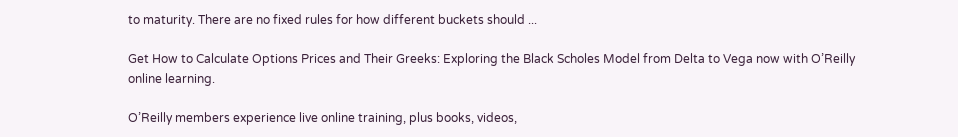to maturity. There are no fixed rules for how different buckets should ...

Get How to Calculate Options Prices and Their Greeks: Exploring the Black Scholes Model from Delta to Vega now with O’Reilly online learning.

O’Reilly members experience live online training, plus books, videos,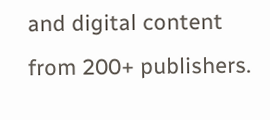and digital content from 200+ publishers.